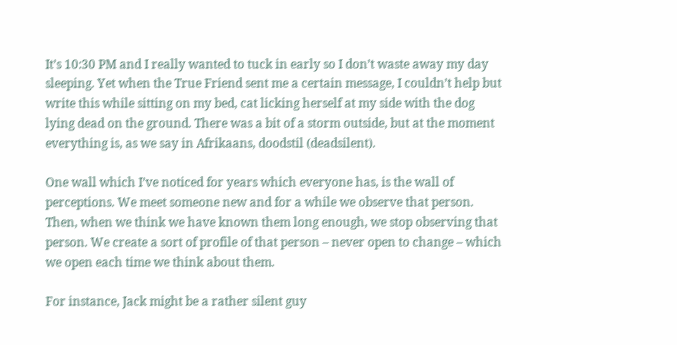It’s 10:30 PM and I really wanted to tuck in early so I don’t waste away my day sleeping. Yet when the True Friend sent me a certain message, I couldn’t help but write this while sitting on my bed, cat licking herself at my side with the dog lying dead on the ground. There was a bit of a storm outside, but at the moment everything is, as we say in Afrikaans, doodstil (deadsilent).

One wall which I’ve noticed for years which everyone has, is the wall of perceptions. We meet someone new and for a while we observe that person. Then, when we think we have known them long enough, we stop observing that person. We create a sort of profile of that person – never open to change – which we open each time we think about them.

For instance, Jack might be a rather silent guy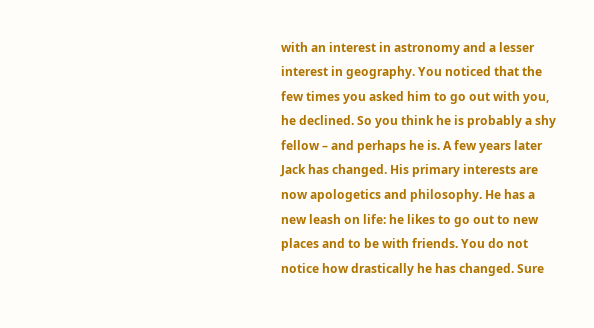with an interest in astronomy and a lesser interest in geography. You noticed that the few times you asked him to go out with you, he declined. So you think he is probably a shy fellow – and perhaps he is. A few years later Jack has changed. His primary interests are now apologetics and philosophy. He has a new leash on life: he likes to go out to new places and to be with friends. You do not notice how drastically he has changed. Sure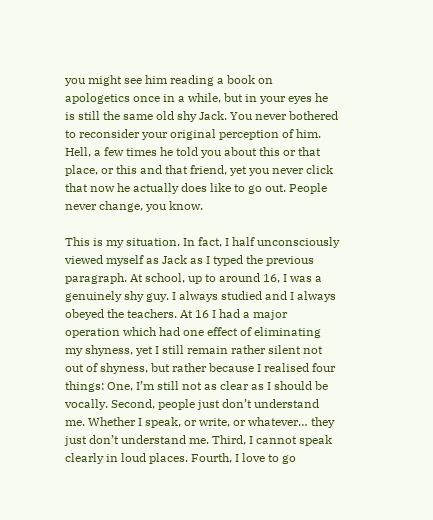you might see him reading a book on apologetics once in a while, but in your eyes he is still the same old shy Jack. You never bothered to reconsider your original perception of him. Hell, a few times he told you about this or that place, or this and that friend, yet you never click that now he actually does like to go out. People never change, you know.

This is my situation. In fact, I half unconsciously viewed myself as Jack as I typed the previous paragraph. At school, up to around 16, I was a genuinely shy guy. I always studied and I always obeyed the teachers. At 16 I had a major operation which had one effect of eliminating my shyness, yet I still remain rather silent not out of shyness, but rather because I realised four things: One, I’m still not as clear as I should be vocally. Second, people just don’t understand me. Whether I speak, or write, or whatever… they just don’t understand me. Third, I cannot speak clearly in loud places. Fourth, I love to go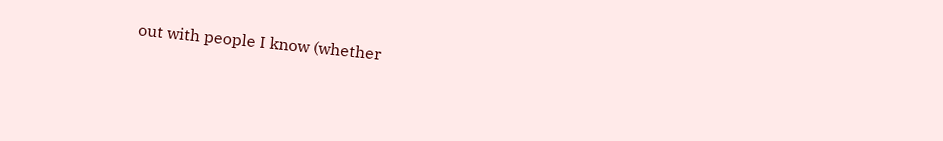out with people I know (whether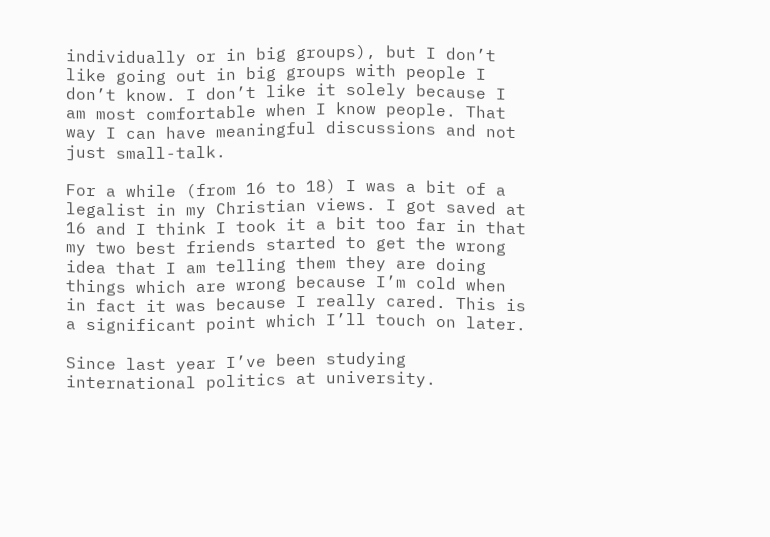individually or in big groups), but I don’t like going out in big groups with people I don’t know. I don’t like it solely because I am most comfortable when I know people. That way I can have meaningful discussions and not just small-talk.

For a while (from 16 to 18) I was a bit of a legalist in my Christian views. I got saved at 16 and I think I took it a bit too far in that my two best friends started to get the wrong idea that I am telling them they are doing things which are wrong because I’m cold when in fact it was because I really cared. This is a significant point which I’ll touch on later.

Since last year I’ve been studying international politics at university.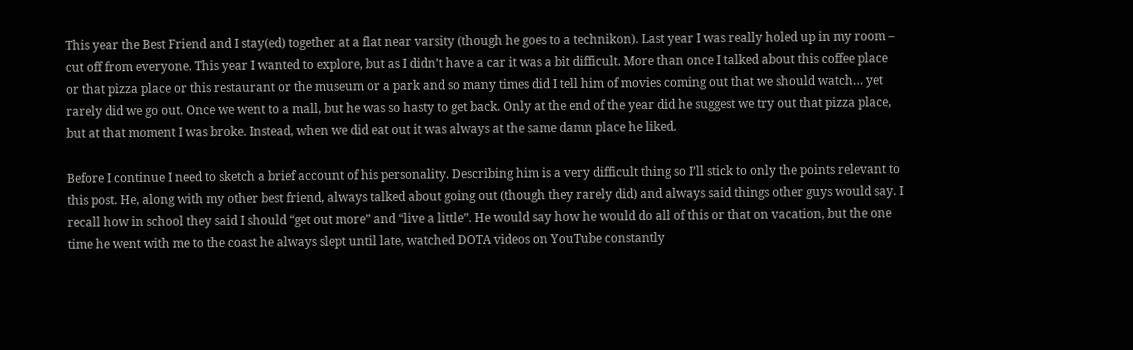This year the Best Friend and I stay(ed) together at a flat near varsity (though he goes to a technikon). Last year I was really holed up in my room – cut off from everyone. This year I wanted to explore, but as I didn’t have a car it was a bit difficult. More than once I talked about this coffee place or that pizza place or this restaurant or the museum or a park and so many times did I tell him of movies coming out that we should watch… yet rarely did we go out. Once we went to a mall, but he was so hasty to get back. Only at the end of the year did he suggest we try out that pizza place, but at that moment I was broke. Instead, when we did eat out it was always at the same damn place he liked.

Before I continue I need to sketch a brief account of his personality. Describing him is a very difficult thing so I’ll stick to only the points relevant to this post. He, along with my other best friend, always talked about going out (though they rarely did) and always said things other guys would say. I recall how in school they said I should “get out more” and “live a little”. He would say how he would do all of this or that on vacation, but the one time he went with me to the coast he always slept until late, watched DOTA videos on YouTube constantly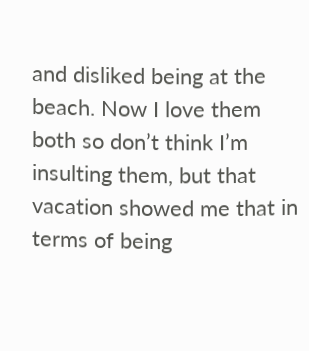and disliked being at the beach. Now I love them both so don’t think I’m insulting them, but that vacation showed me that in terms of being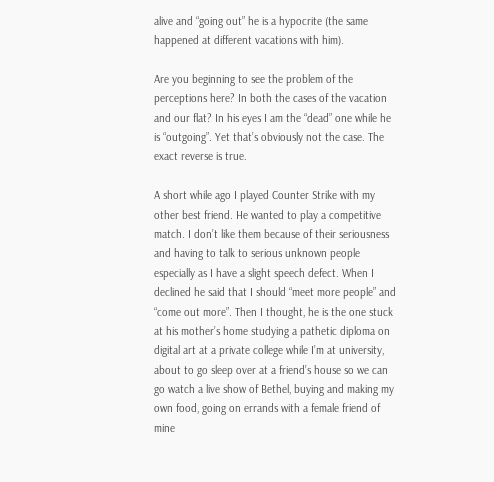alive and “going out” he is a hypocrite (the same happened at different vacations with him).

Are you beginning to see the problem of the perceptions here? In both the cases of the vacation and our flat? In his eyes I am the “dead” one while he is “outgoing”. Yet that’s obviously not the case. The exact reverse is true.

A short while ago I played Counter Strike with my other best friend. He wanted to play a competitive match. I don’t like them because of their seriousness and having to talk to serious unknown people especially as I have a slight speech defect. When I declined he said that I should “meet more people” and “come out more”. Then I thought, he is the one stuck at his mother’s home studying a pathetic diploma on digital art at a private college while I’m at university, about to go sleep over at a friend’s house so we can go watch a live show of Bethel, buying and making my own food, going on errands with a female friend of mine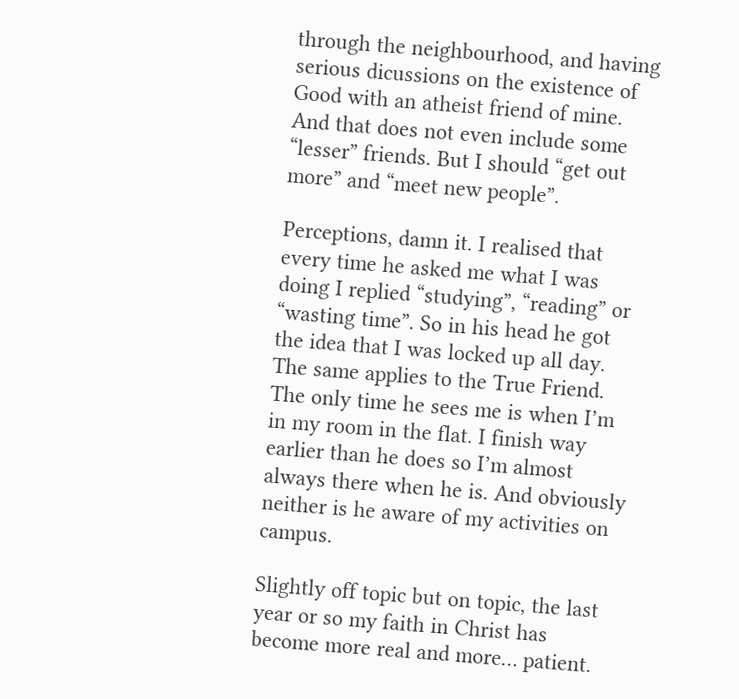through the neighbourhood, and having serious dicussions on the existence of Good with an atheist friend of mine. And that does not even include some “lesser” friends. But I should “get out more” and “meet new people”.

Perceptions, damn it. I realised that every time he asked me what I was doing I replied “studying”, “reading” or “wasting time”. So in his head he got the idea that I was locked up all day. The same applies to the True Friend. The only time he sees me is when I’m in my room in the flat. I finish way earlier than he does so I’m almost always there when he is. And obviously neither is he aware of my activities on campus.

Slightly off topic but on topic, the last year or so my faith in Christ has become more real and more… patient.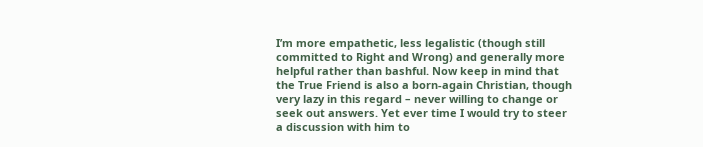I’m more empathetic, less legalistic (though still committed to Right and Wrong) and generally more helpful rather than bashful. Now keep in mind that the True Friend is also a born-again Christian, though very lazy in this regard – never willing to change or seek out answers. Yet ever time I would try to steer a discussion with him to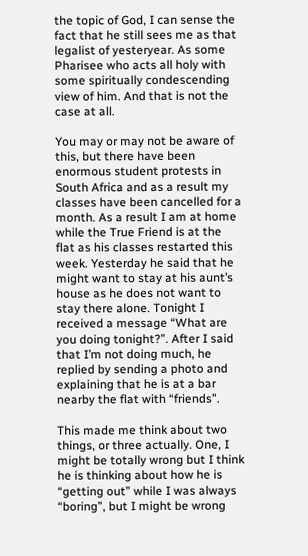the topic of God, I can sense the fact that he still sees me as that legalist of yesteryear. As some Pharisee who acts all holy with some spiritually condescending view of him. And that is not the case at all.

You may or may not be aware of this, but there have been enormous student protests in South Africa and as a result my classes have been cancelled for a month. As a result I am at home while the True Friend is at the flat as his classes restarted this week. Yesterday he said that he might want to stay at his aunt’s house as he does not want to stay there alone. Tonight I received a message “What are you doing tonight?”. After I said that I’m not doing much, he replied by sending a photo and explaining that he is at a bar nearby the flat with “friends”.

This made me think about two things, or three actually. One, I might be totally wrong but I think he is thinking about how he is “getting out” while I was always “boring”, but I might be wrong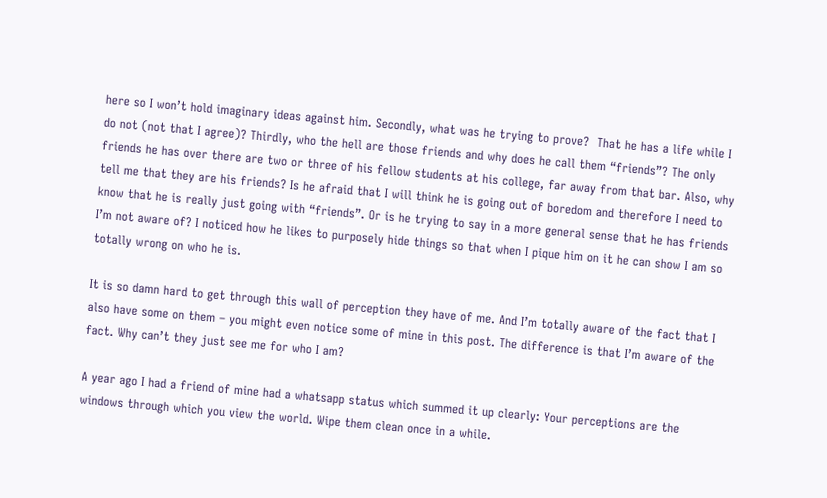here so I won’t hold imaginary ideas against him. Secondly, what was he trying to prove?  That he has a life while I do not (not that I agree)? Thirdly, who the hell are those friends and why does he call them “friends”? The only friends he has over there are two or three of his fellow students at his college, far away from that bar. Also, why tell me that they are his friends? Is he afraid that I will think he is going out of boredom and therefore I need to know that he is really just going with “friends”. Or is he trying to say in a more general sense that he has friends I’m not aware of? I noticed how he likes to purposely hide things so that when I pique him on it he can show I am so totally wrong on who he is.

It is so damn hard to get through this wall of perception they have of me. And I’m totally aware of the fact that I also have some on them – you might even notice some of mine in this post. The difference is that I’m aware of the fact. Why can’t they just see me for who I am?

A year ago I had a friend of mine had a whatsapp status which summed it up clearly: Your perceptions are the windows through which you view the world. Wipe them clean once in a while.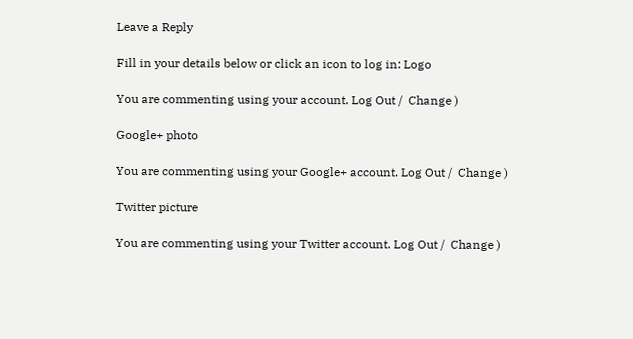Leave a Reply

Fill in your details below or click an icon to log in: Logo

You are commenting using your account. Log Out /  Change )

Google+ photo

You are commenting using your Google+ account. Log Out /  Change )

Twitter picture

You are commenting using your Twitter account. Log Out /  Change )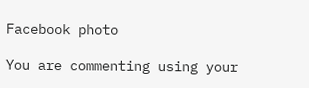Facebook photo

You are commenting using your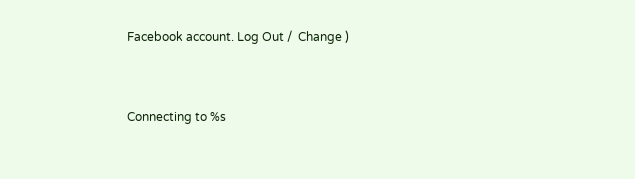Facebook account. Log Out /  Change )


Connecting to %s